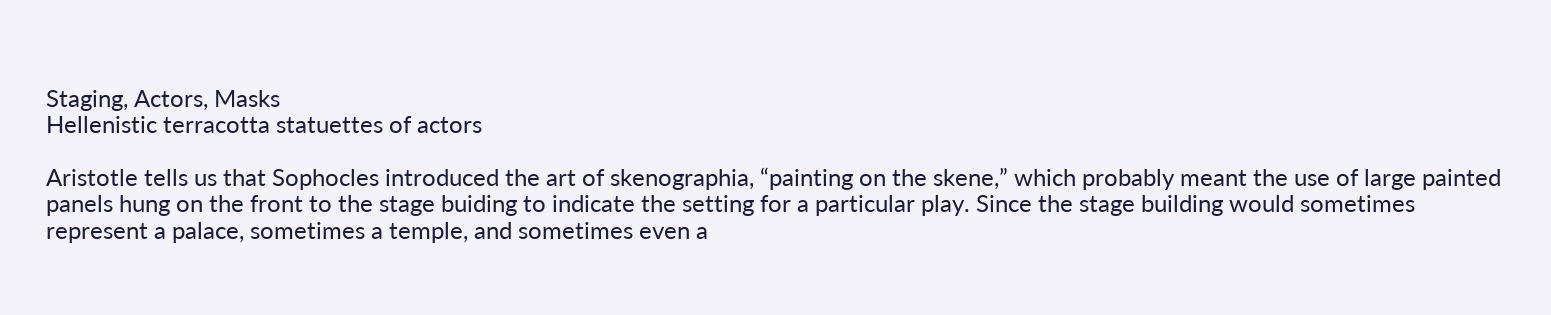Staging, Actors, Masks
Hellenistic terracotta statuettes of actors

Aristotle tells us that Sophocles introduced the art of skenographia, “painting on the skene,” which probably meant the use of large painted panels hung on the front to the stage buiding to indicate the setting for a particular play. Since the stage building would sometimes represent a palace, sometimes a temple, and sometimes even a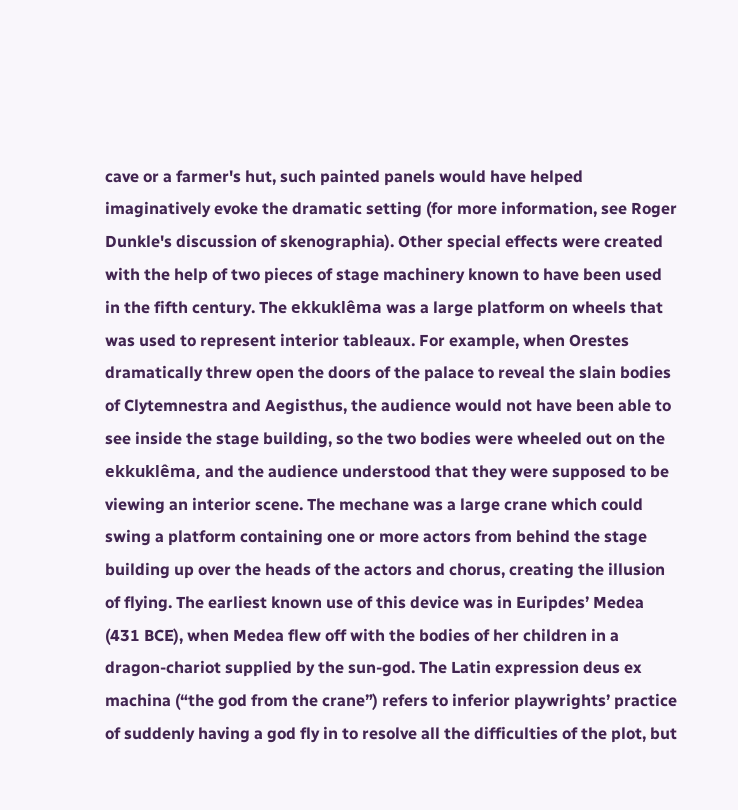cave or a farmer's hut, such painted panels would have helped imaginatively evoke the dramatic setting (for more information, see Roger Dunkle's discussion of skenographia). Other special effects were created with the help of two pieces of stage machinery known to have been used in the fifth century. The ekkuklêma was a large platform on wheels that was used to represent interior tableaux. For example, when Orestes dramatically threw open the doors of the palace to reveal the slain bodies of Clytemnestra and Aegisthus, the audience would not have been able to see inside the stage building, so the two bodies were wheeled out on the ekkuklêma, and the audience understood that they were supposed to be viewing an interior scene. The mechane was a large crane which could swing a platform containing one or more actors from behind the stage building up over the heads of the actors and chorus, creating the illusion of flying. The earliest known use of this device was in Euripdes’ Medea (431 BCE), when Medea flew off with the bodies of her children in a dragon-chariot supplied by the sun-god. The Latin expression deus ex machina (“the god from the crane”) refers to inferior playwrights’ practice of suddenly having a god fly in to resolve all the difficulties of the plot, but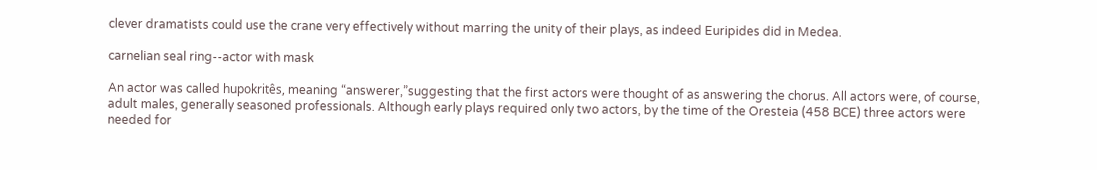clever dramatists could use the crane very effectively without marring the unity of their plays, as indeed Euripides did in Medea.

carnelian seal ring--actor with mask

An actor was called hupokritês, meaning “answerer,”suggesting that the first actors were thought of as answering the chorus. All actors were, of course, adult males, generally seasoned professionals. Although early plays required only two actors, by the time of the Oresteia (458 BCE) three actors were needed for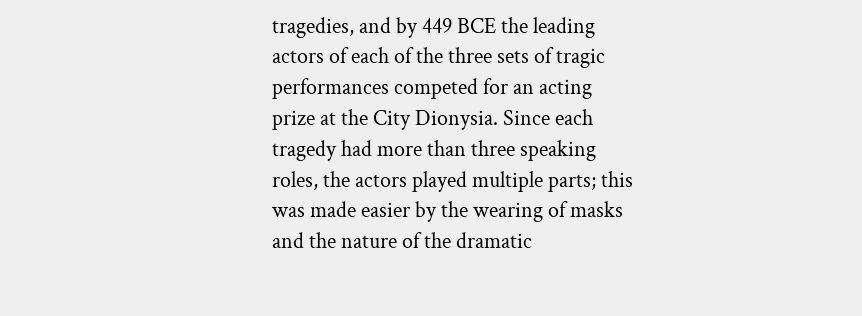tragedies, and by 449 BCE the leading actors of each of the three sets of tragic performances competed for an acting prize at the City Dionysia. Since each tragedy had more than three speaking roles, the actors played multiple parts; this was made easier by the wearing of masks and the nature of the dramatic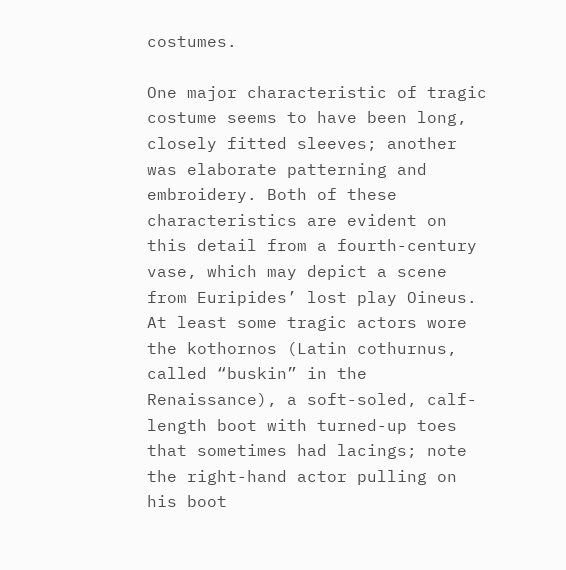costumes.

One major characteristic of tragic costume seems to have been long, closely fitted sleeves; another was elaborate patterning and embroidery. Both of these characteristics are evident on this detail from a fourth-century vase, which may depict a scene from Euripides’ lost play Oineus. At least some tragic actors wore the kothornos (Latin cothurnus, called “buskin” in the Renaissance), a soft-soled, calf-length boot with turned-up toes that sometimes had lacings; note the right-hand actor pulling on his boot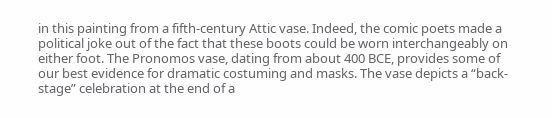in this painting from a fifth-century Attic vase. Indeed, the comic poets made a political joke out of the fact that these boots could be worn interchangeably on either foot. The Pronomos vase, dating from about 400 BCE, provides some of our best evidence for dramatic costuming and masks. The vase depicts a “back-stage” celebration at the end of a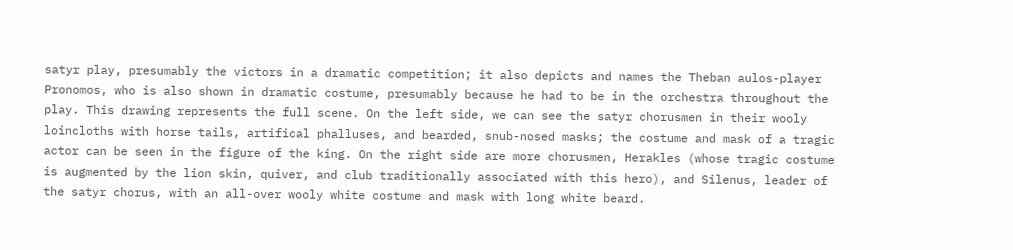satyr play, presumably the victors in a dramatic competition; it also depicts and names the Theban aulos-player Pronomos, who is also shown in dramatic costume, presumably because he had to be in the orchestra throughout the play. This drawing represents the full scene. On the left side, we can see the satyr chorusmen in their wooly loincloths with horse tails, artifical phalluses, and bearded, snub-nosed masks; the costume and mask of a tragic actor can be seen in the figure of the king. On the right side are more chorusmen, Herakles (whose tragic costume is augmented by the lion skin, quiver, and club traditionally associated with this hero), and Silenus, leader of the satyr chorus, with an all-over wooly white costume and mask with long white beard.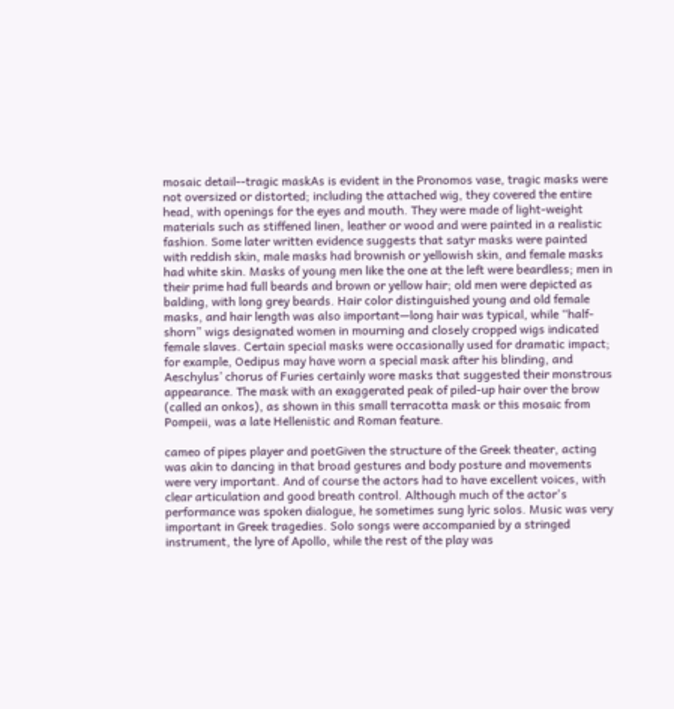mosaic detail--tragic maskAs is evident in the Pronomos vase, tragic masks were not oversized or distorted; including the attached wig, they covered the entire head, with openings for the eyes and mouth. They were made of light-weight materials such as stiffened linen, leather or wood and were painted in a realistic fashion. Some later written evidence suggests that satyr masks were painted with reddish skin, male masks had brownish or yellowish skin, and female masks had white skin. Masks of young men like the one at the left were beardless; men in their prime had full beards and brown or yellow hair; old men were depicted as balding, with long grey beards. Hair color distinguished young and old female masks, and hair length was also important—long hair was typical, while “half-shorn” wigs designated women in mourning and closely cropped wigs indicated female slaves. Certain special masks were occasionally used for dramatic impact; for example, Oedipus may have worn a special mask after his blinding, and Aeschylus’ chorus of Furies certainly wore masks that suggested their monstrous appearance. The mask with an exaggerated peak of piled-up hair over the brow (called an onkos), as shown in this small terracotta mask or this mosaic from Pompeii, was a late Hellenistic and Roman feature.

cameo of pipes player and poetGiven the structure of the Greek theater, acting was akin to dancing in that broad gestures and body posture and movements were very important. And of course the actors had to have excellent voices, with clear articulation and good breath control. Although much of the actor's performance was spoken dialogue, he sometimes sung lyric solos. Music was very important in Greek tragedies. Solo songs were accompanied by a stringed instrument, the lyre of Apollo, while the rest of the play was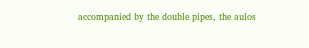accompanied by the double pipes, the aulos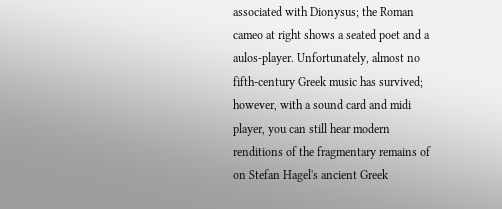associated with Dionysus; the Roman cameo at right shows a seated poet and a aulos-player. Unfortunately, almost no fifth-century Greek music has survived; however, with a sound card and midi player, you can still hear modern renditions of the fragmentary remains of on Stefan Hagel's ancient Greek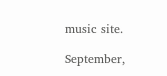music site.

September,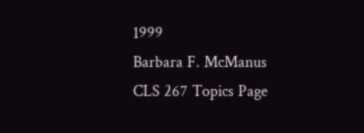1999
Barbara F. McManus
CLS 267 Topics Page